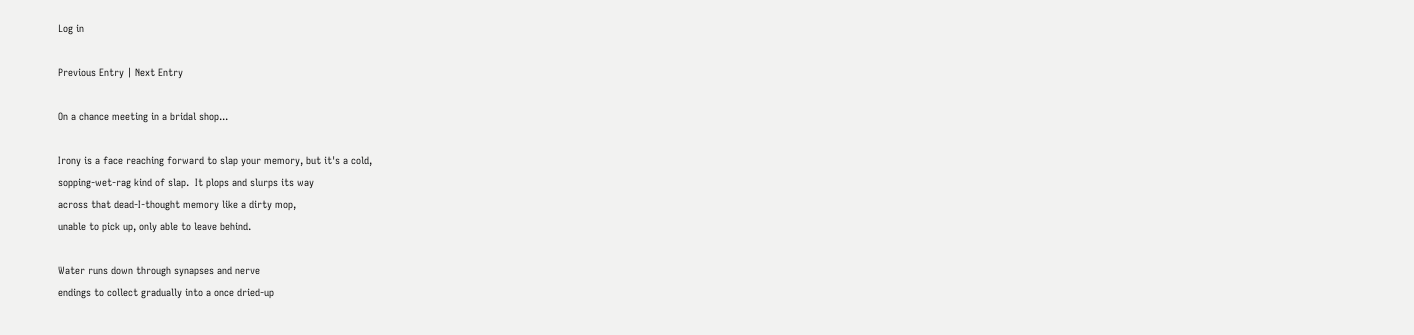Log in

Previous Entry | Next Entry

On a chance meeting in a bridal shop...

Irony is a face reaching forward to slap your memory, but it's a cold,
sopping-wet-rag kind of slap.  It plops and slurps its way
across that dead-I-thought memory like a dirty mop,
unable to pick up, only able to leave behind.

Water runs down through synapses and nerve
endings to collect gradually into a once dried-up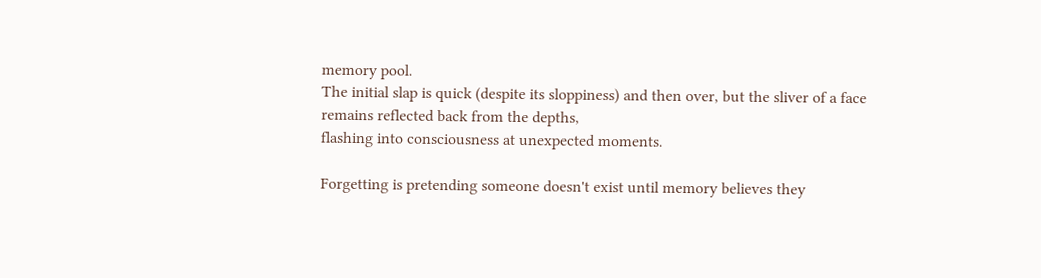memory pool.
The initial slap is quick (despite its sloppiness) and then over, but the sliver of a face
remains reflected back from the depths,
flashing into consciousness at unexpected moments.

Forgetting is pretending someone doesn't exist until memory believes they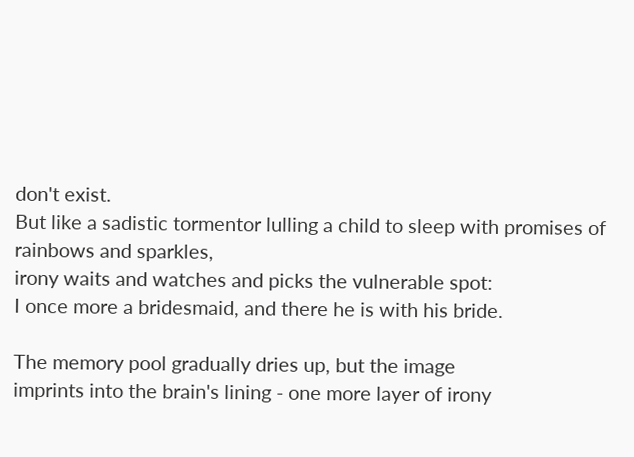don't exist.
But like a sadistic tormentor lulling a child to sleep with promises of rainbows and sparkles,
irony waits and watches and picks the vulnerable spot:
I once more a bridesmaid, and there he is with his bride.

The memory pool gradually dries up, but the image
imprints into the brain's lining - one more layer of irony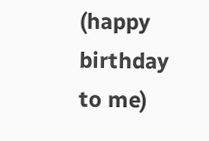(happy birthday to me)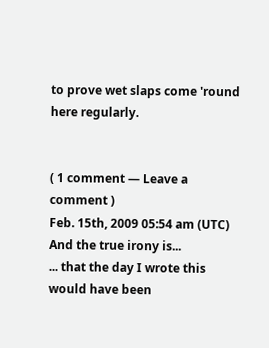to prove wet slaps come 'round here regularly.


( 1 comment — Leave a comment )
Feb. 15th, 2009 05:54 am (UTC)
And the true irony is...
... that the day I wrote this would have been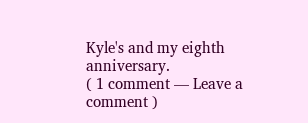Kyle's and my eighth anniversary.
( 1 comment — Leave a comment )